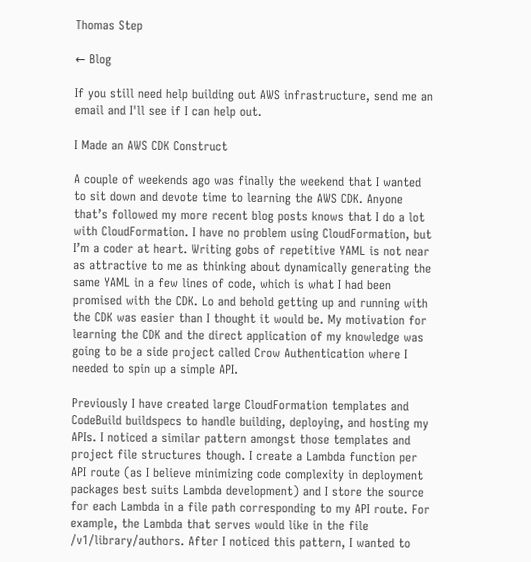Thomas Step

← Blog

If you still need help building out AWS infrastructure, send me an email and I'll see if I can help out.

I Made an AWS CDK Construct

A couple of weekends ago was finally the weekend that I wanted to sit down and devote time to learning the AWS CDK. Anyone that’s followed my more recent blog posts knows that I do a lot with CloudFormation. I have no problem using CloudFormation, but I’m a coder at heart. Writing gobs of repetitive YAML is not near as attractive to me as thinking about dynamically generating the same YAML in a few lines of code, which is what I had been promised with the CDK. Lo and behold getting up and running with the CDK was easier than I thought it would be. My motivation for learning the CDK and the direct application of my knowledge was going to be a side project called Crow Authentication where I needed to spin up a simple API.

Previously I have created large CloudFormation templates and CodeBuild buildspecs to handle building, deploying, and hosting my APIs. I noticed a similar pattern amongst those templates and project file structures though. I create a Lambda function per API route (as I believe minimizing code complexity in deployment packages best suits Lambda development) and I store the source for each Lambda in a file path corresponding to my API route. For example, the Lambda that serves would like in the file /v1/library/authors. After I noticed this pattern, I wanted to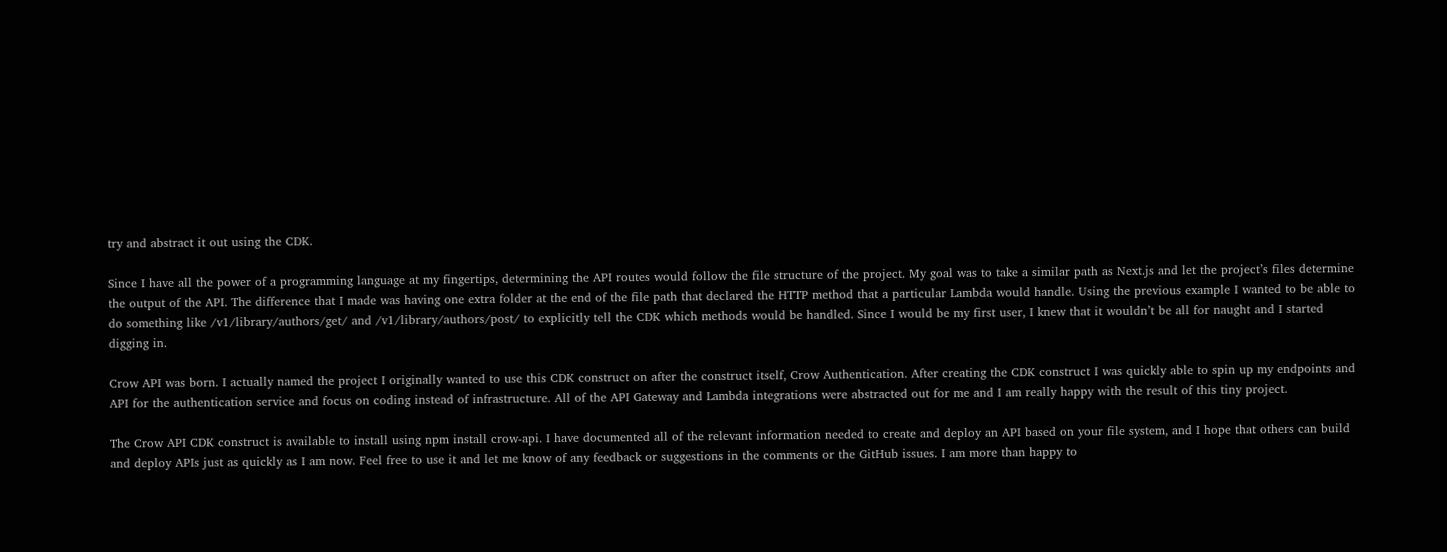try and abstract it out using the CDK.

Since I have all the power of a programming language at my fingertips, determining the API routes would follow the file structure of the project. My goal was to take a similar path as Next.js and let the project’s files determine the output of the API. The difference that I made was having one extra folder at the end of the file path that declared the HTTP method that a particular Lambda would handle. Using the previous example I wanted to be able to do something like /v1/library/authors/get/ and /v1/library/authors/post/ to explicitly tell the CDK which methods would be handled. Since I would be my first user, I knew that it wouldn’t be all for naught and I started digging in.

Crow API was born. I actually named the project I originally wanted to use this CDK construct on after the construct itself, Crow Authentication. After creating the CDK construct I was quickly able to spin up my endpoints and API for the authentication service and focus on coding instead of infrastructure. All of the API Gateway and Lambda integrations were abstracted out for me and I am really happy with the result of this tiny project.

The Crow API CDK construct is available to install using npm install crow-api. I have documented all of the relevant information needed to create and deploy an API based on your file system, and I hope that others can build and deploy APIs just as quickly as I am now. Feel free to use it and let me know of any feedback or suggestions in the comments or the GitHub issues. I am more than happy to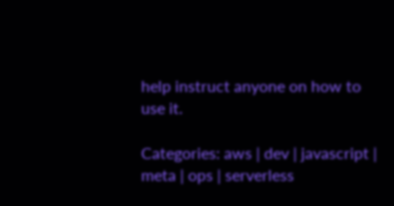help instruct anyone on how to use it.

Categories: aws | dev | javascript | meta | ops | serverless